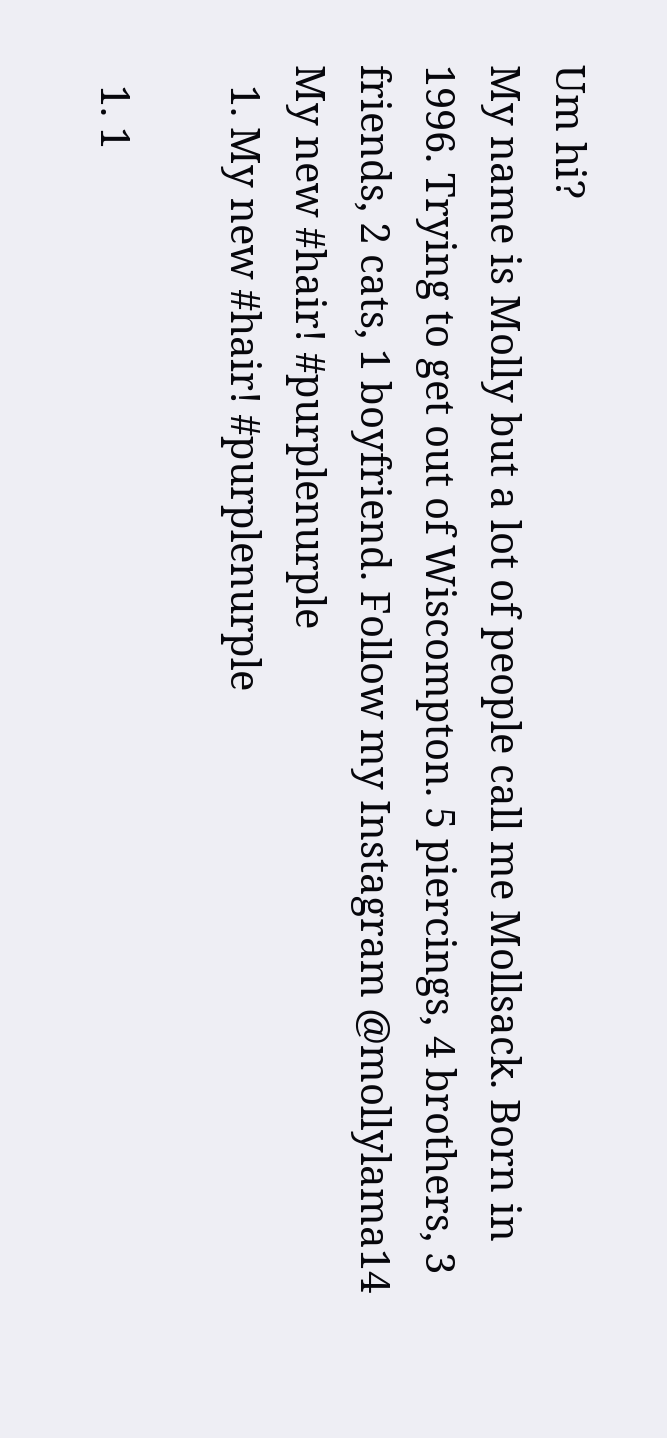Um hi?
My name is Molly but a lot of people call me Mollsack. Born in 1996. Trying to get out of Wiscompton. 5 piercings, 4 brothers, 3 friends, 2 cats, 1 boyfriend. Follow my Instagram @mollylama14
My new #hair! #purplenurple
  1. My new #hair! #purplenurple

  1. 1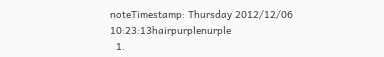noteTimestamp: Thursday 2012/12/06 10:23:13hairpurplenurple
  1.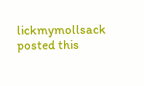lickmymollsack posted this